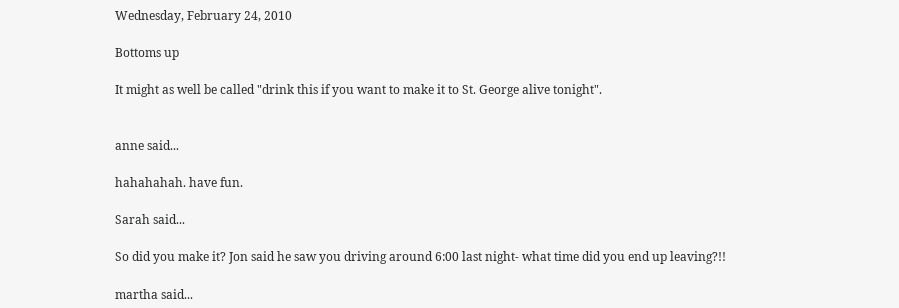Wednesday, February 24, 2010

Bottoms up

It might as well be called "drink this if you want to make it to St. George alive tonight".


anne said...

hahahahah. have fun.

Sarah said...

So did you make it? Jon said he saw you driving around 6:00 last night- what time did you end up leaving?!!

martha said...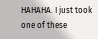HAHAHA. I just took one of these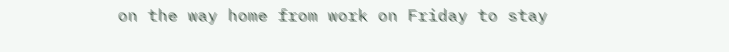on the way home from work on Friday to stay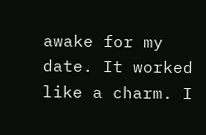awake for my date. It worked like a charm. I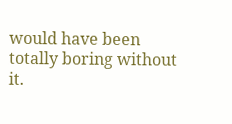would have been totally boring without it.